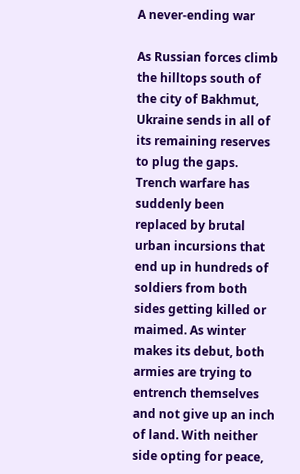A never-ending war

As Russian forces climb the hilltops south of the city of Bakhmut, Ukraine sends in all of its remaining reserves to plug the gaps. Trench warfare has suddenly been replaced by brutal urban incursions that end up in hundreds of soldiers from both sides getting killed or maimed. As winter makes its debut, both armies are trying to entrench themselves and not give up an inch of land. With neither side opting for peace,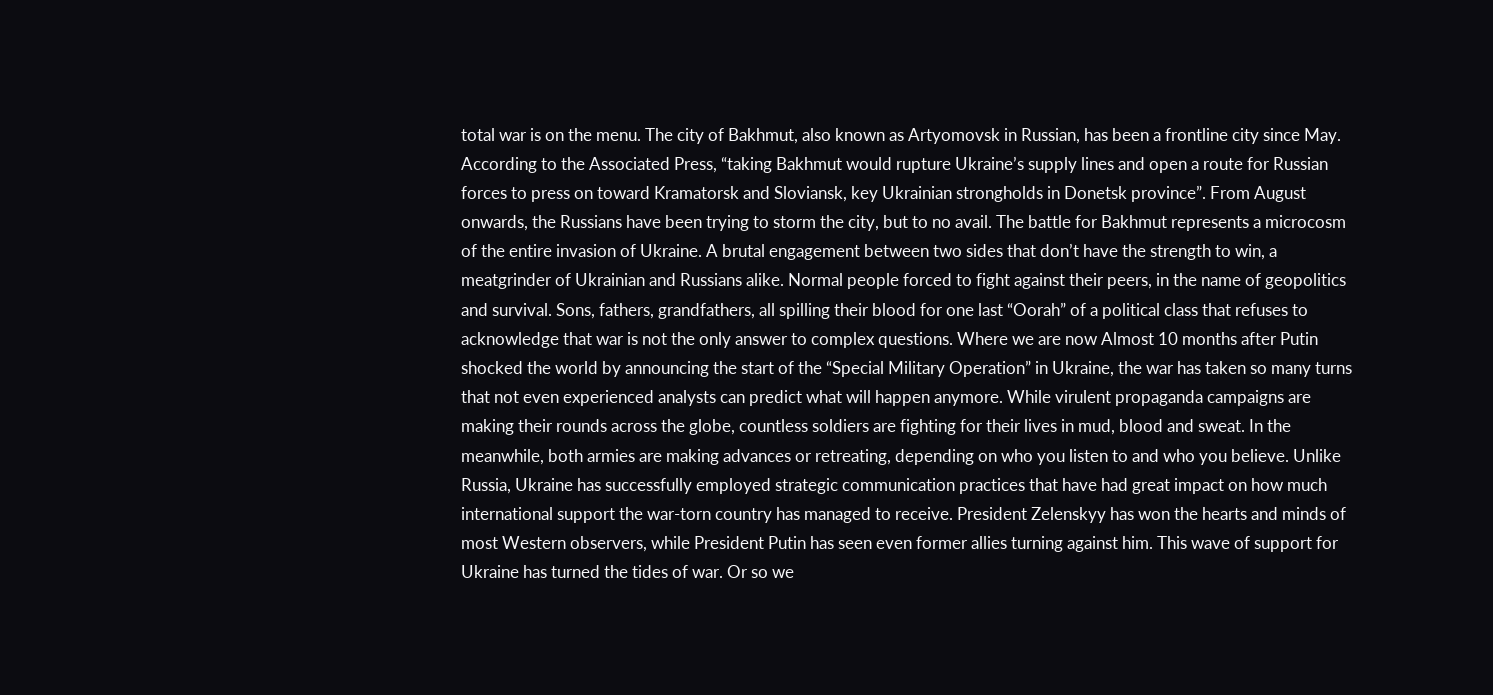total war is on the menu. The city of Bakhmut, also known as Artyomovsk in Russian, has been a frontline city since May. According to the Associated Press, “taking Bakhmut would rupture Ukraine’s supply lines and open a route for Russian forces to press on toward Kramatorsk and Sloviansk, key Ukrainian strongholds in Donetsk province”. From August onwards, the Russians have been trying to storm the city, but to no avail. The battle for Bakhmut represents a microcosm of the entire invasion of Ukraine. A brutal engagement between two sides that don’t have the strength to win, a meatgrinder of Ukrainian and Russians alike. Normal people forced to fight against their peers, in the name of geopolitics and survival. Sons, fathers, grandfathers, all spilling their blood for one last “Oorah” of a political class that refuses to acknowledge that war is not the only answer to complex questions. Where we are now Almost 10 months after Putin shocked the world by announcing the start of the “Special Military Operation” in Ukraine, the war has taken so many turns that not even experienced analysts can predict what will happen anymore. While virulent propaganda campaigns are making their rounds across the globe, countless soldiers are fighting for their lives in mud, blood and sweat. In the meanwhile, both armies are making advances or retreating, depending on who you listen to and who you believe. Unlike Russia, Ukraine has successfully employed strategic communication practices that have had great impact on how much international support the war-torn country has managed to receive. President Zelenskyy has won the hearts and minds of most Western observers, while President Putin has seen even former allies turning against him. This wave of support for Ukraine has turned the tides of war. Or so we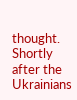thought. Shortly after the Ukrainians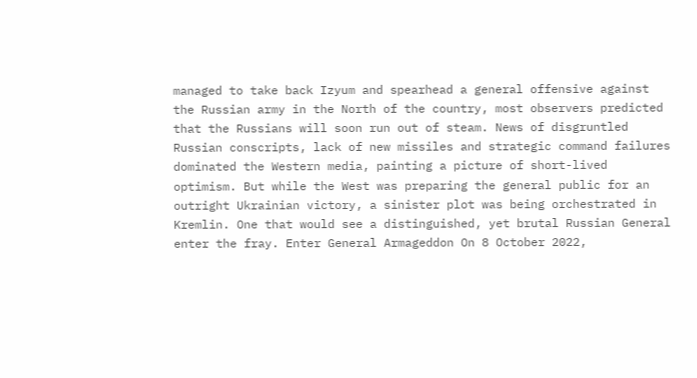managed to take back Izyum and spearhead a general offensive against the Russian army in the North of the country, most observers predicted that the Russians will soon run out of steam. News of disgruntled Russian conscripts, lack of new missiles and strategic command failures dominated the Western media, painting a picture of short-lived optimism. But while the West was preparing the general public for an outright Ukrainian victory, a sinister plot was being orchestrated in Kremlin. One that would see a distinguished, yet brutal Russian General enter the fray. Enter General Armageddon On 8 October 2022,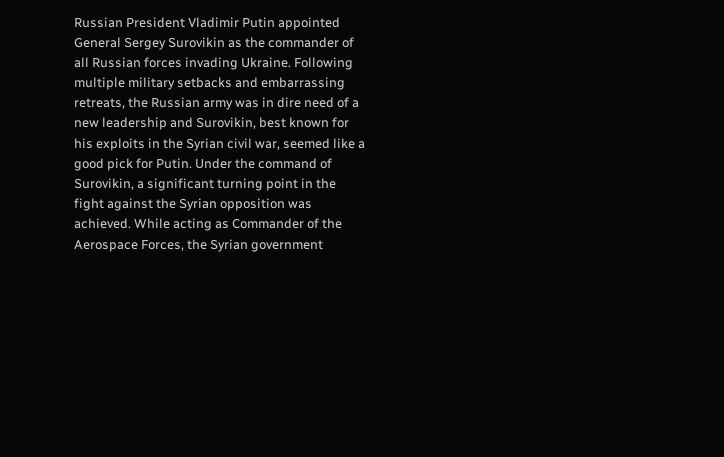Russian President Vladimir Putin appointed General Sergey Surovikin as the commander of all Russian forces invading Ukraine. Following multiple military setbacks and embarrassing retreats, the Russian army was in dire need of a new leadership and Surovikin, best known for his exploits in the Syrian civil war, seemed like a good pick for Putin. Under the command of Surovikin, a significant turning point in the fight against the Syrian opposition was achieved. While acting as Commander of the Aerospace Forces, the Syrian government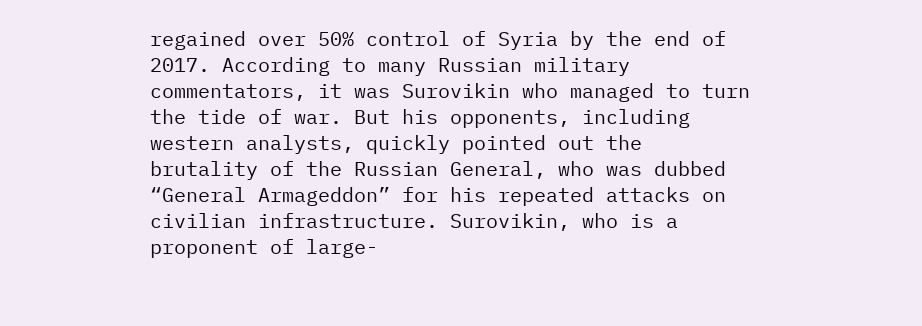regained over 50% control of Syria by the end of 2017. According to many Russian military commentators, it was Surovikin who managed to turn the tide of war. But his opponents, including western analysts, quickly pointed out the brutality of the Russian General, who was dubbed “General Armageddon” for his repeated attacks on civilian infrastructure. Surovikin, who is a proponent of large-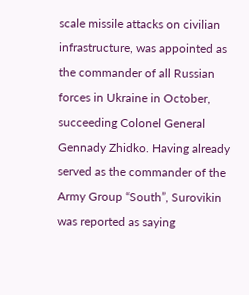scale missile attacks on civilian infrastructure, was appointed as the commander of all Russian forces in Ukraine in October, succeeding Colonel General Gennady Zhidko. Having already served as the commander of the Army Group “South”, Surovikin was reported as saying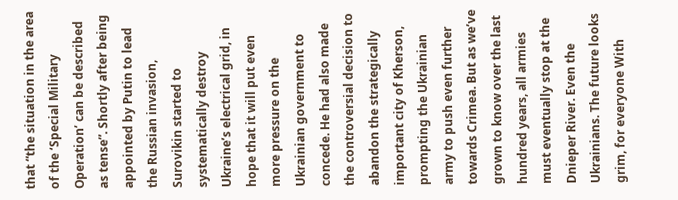that “the situation in the area of the ‘Special Military Operation’ can be described as tense”. Shortly after being appointed by Putin to lead the Russian invasion, Surovikin started to systematically destroy Ukraine’s electrical grid, in hope that it will put even more pressure on the Ukrainian government to concede. He had also made the controversial decision to abandon the strategically important city of Kherson, prompting the Ukrainian army to push even further towards Crimea. But as we’ve grown to know over the last hundred years, all armies must eventually stop at the Dnieper River. Even the Ukrainians. The future looks grim, for everyone With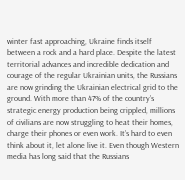winter fast approaching, Ukraine finds itself between a rock and a hard place. Despite the latest territorial advances and incredible dedication and courage of the regular Ukrainian units, the Russians are now grinding the Ukrainian electrical grid to the ground. With more than 47% of the country’s strategic energy production being crippled, millions of civilians are now struggling to heat their homes, charge their phones or even work. It’s hard to even think about it, let alone live it. Even though Western media has long said that the Russians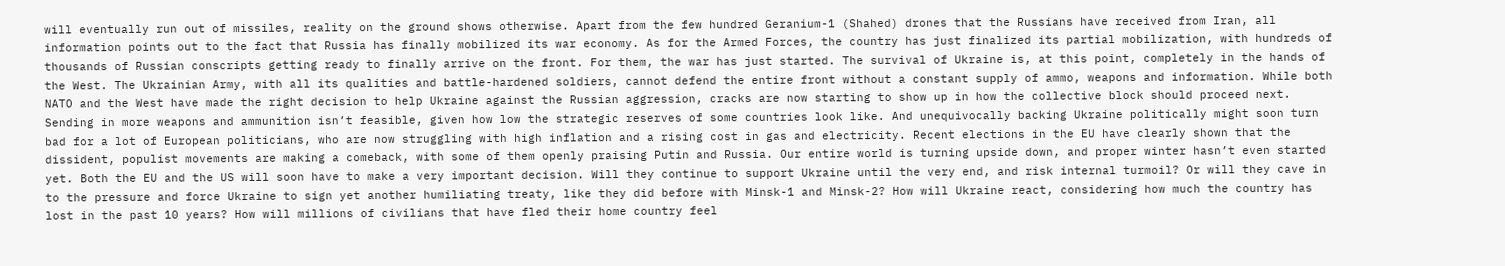will eventually run out of missiles, reality on the ground shows otherwise. Apart from the few hundred Geranium-1 (Shahed) drones that the Russians have received from Iran, all information points out to the fact that Russia has finally mobilized its war economy. As for the Armed Forces, the country has just finalized its partial mobilization, with hundreds of thousands of Russian conscripts getting ready to finally arrive on the front. For them, the war has just started. The survival of Ukraine is, at this point, completely in the hands of the West. The Ukrainian Army, with all its qualities and battle-hardened soldiers, cannot defend the entire front without a constant supply of ammo, weapons and information. While both NATO and the West have made the right decision to help Ukraine against the Russian aggression, cracks are now starting to show up in how the collective block should proceed next. Sending in more weapons and ammunition isn’t feasible, given how low the strategic reserves of some countries look like. And unequivocally backing Ukraine politically might soon turn bad for a lot of European politicians, who are now struggling with high inflation and a rising cost in gas and electricity. Recent elections in the EU have clearly shown that the dissident, populist movements are making a comeback, with some of them openly praising Putin and Russia. Our entire world is turning upside down, and proper winter hasn’t even started yet. Both the EU and the US will soon have to make a very important decision. Will they continue to support Ukraine until the very end, and risk internal turmoil? Or will they cave in to the pressure and force Ukraine to sign yet another humiliating treaty, like they did before with Minsk-1 and Minsk-2? How will Ukraine react, considering how much the country has lost in the past 10 years? How will millions of civilians that have fled their home country feel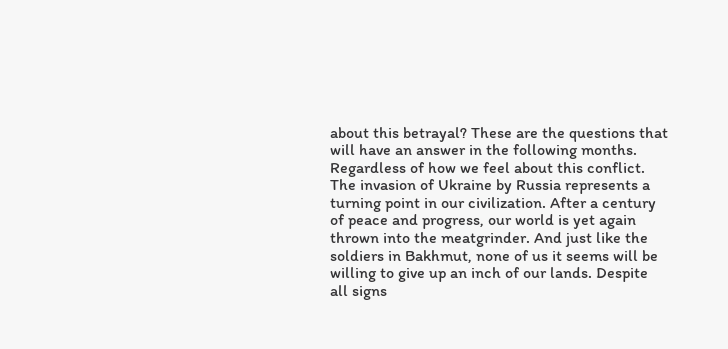about this betrayal? These are the questions that will have an answer in the following months. Regardless of how we feel about this conflict. The invasion of Ukraine by Russia represents a turning point in our civilization. After a century of peace and progress, our world is yet again thrown into the meatgrinder. And just like the soldiers in Bakhmut, none of us it seems will be willing to give up an inch of our lands. Despite all signs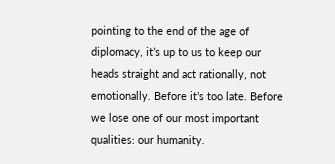pointing to the end of the age of diplomacy, it’s up to us to keep our heads straight and act rationally, not emotionally. Before it’s too late. Before we lose one of our most important qualities: our humanity.